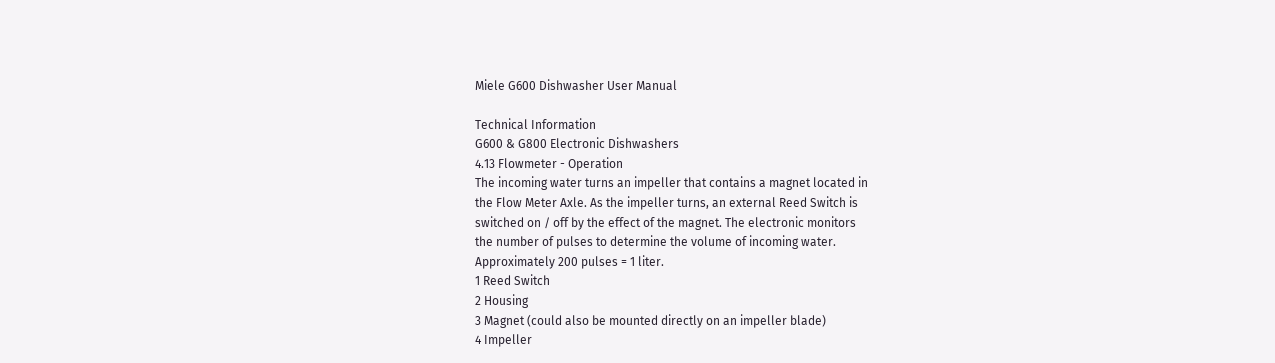Miele G600 Dishwasher User Manual

Technical Information
G600 & G800 Electronic Dishwashers
4.13 Flowmeter - Operation
The incoming water turns an impeller that contains a magnet located in
the Flow Meter Axle. As the impeller turns, an external Reed Switch is
switched on / off by the effect of the magnet. The electronic monitors
the number of pulses to determine the volume of incoming water.
Approximately 200 pulses = 1 liter.
1 Reed Switch
2 Housing
3 Magnet (could also be mounted directly on an impeller blade)
4 Impeller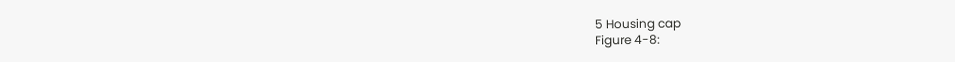5 Housing cap
Figure 4-8: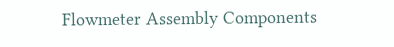Flowmeter Assembly Components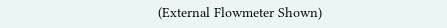(External Flowmeter Shown)